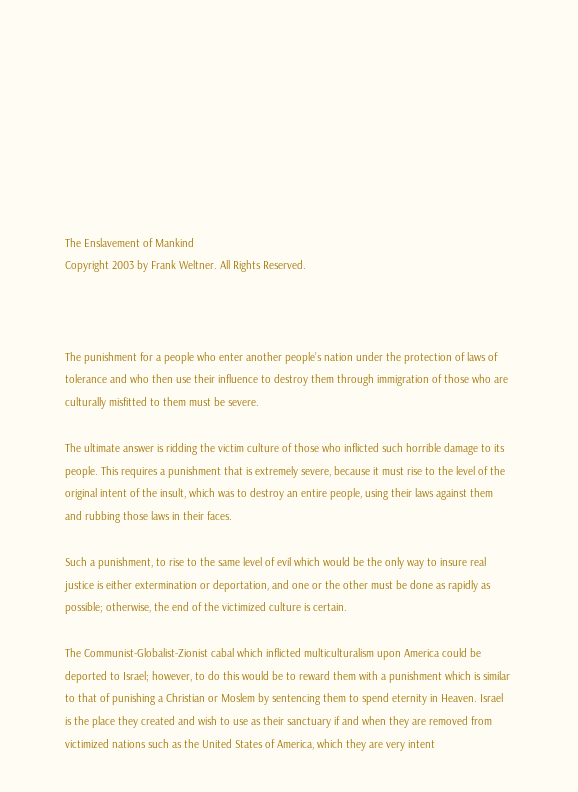The Enslavement of Mankind
Copyright 2003 by Frank Weltner. All Rights Reserved.



The punishment for a people who enter another people’s nation under the protection of laws of tolerance and who then use their influence to destroy them through immigration of those who are culturally misfitted to them must be severe.

The ultimate answer is ridding the victim culture of those who inflicted such horrible damage to its people. This requires a punishment that is extremely severe, because it must rise to the level of the original intent of the insult, which was to destroy an entire people, using their laws against them and rubbing those laws in their faces.

Such a punishment, to rise to the same level of evil which would be the only way to insure real justice is either extermination or deportation, and one or the other must be done as rapidly as possible; otherwise, the end of the victimized culture is certain.

The Communist-Globalist-Zionist cabal which inflicted multiculturalism upon America could be deported to Israel; however, to do this would be to reward them with a punishment which is similar to that of punishing a Christian or Moslem by sentencing them to spend eternity in Heaven. Israel is the place they created and wish to use as their sanctuary if and when they are removed from victimized nations such as the United States of America, which they are very intent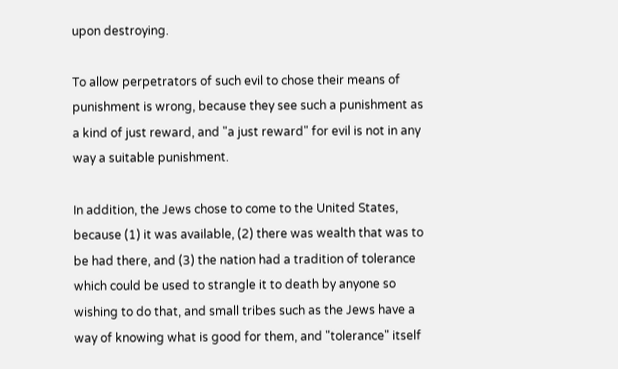upon destroying.

To allow perpetrators of such evil to chose their means of punishment is wrong, because they see such a punishment as a kind of just reward, and "a just reward" for evil is not in any way a suitable punishment.

In addition, the Jews chose to come to the United States, because (1) it was available, (2) there was wealth that was to be had there, and (3) the nation had a tradition of tolerance which could be used to strangle it to death by anyone so wishing to do that, and small tribes such as the Jews have a way of knowing what is good for them, and "tolerance" itself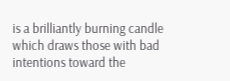is a brilliantly burning candle which draws those with bad intentions toward the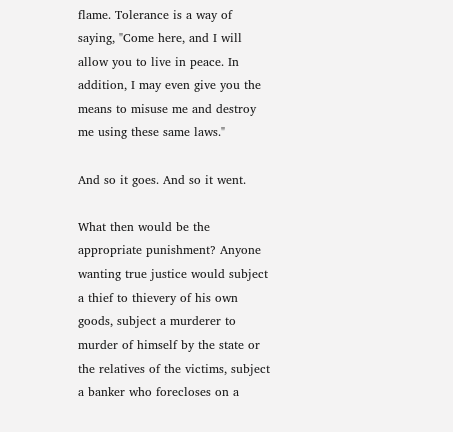flame. Tolerance is a way of saying, "Come here, and I will allow you to live in peace. In addition, I may even give you the means to misuse me and destroy me using these same laws."

And so it goes. And so it went.

What then would be the appropriate punishment? Anyone wanting true justice would subject a thief to thievery of his own goods, subject a murderer to murder of himself by the state or the relatives of the victims, subject a banker who forecloses on a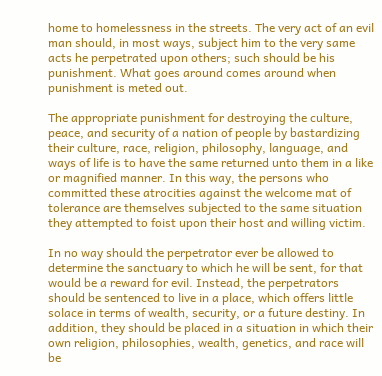home to homelessness in the streets. The very act of an evil man should, in most ways, subject him to the very same acts he perpetrated upon others; such should be his punishment. What goes around comes around when punishment is meted out.

The appropriate punishment for destroying the culture, peace, and security of a nation of people by bastardizing their culture, race, religion, philosophy, language, and ways of life is to have the same returned unto them in a like or magnified manner. In this way, the persons who committed these atrocities against the welcome mat of tolerance are themselves subjected to the same situation they attempted to foist upon their host and willing victim.

In no way should the perpetrator ever be allowed to determine the sanctuary to which he will be sent, for that would be a reward for evil. Instead, the perpetrators should be sentenced to live in a place, which offers little solace in terms of wealth, security, or a future destiny. In addition, they should be placed in a situation in which their own religion, philosophies, wealth, genetics, and race will be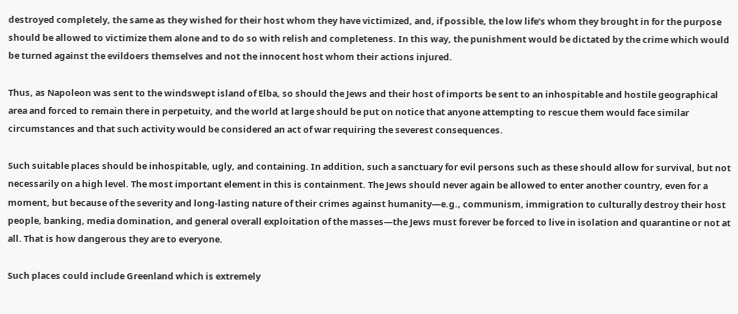destroyed completely, the same as they wished for their host whom they have victimized, and, if possible, the low life’s whom they brought in for the purpose should be allowed to victimize them alone and to do so with relish and completeness. In this way, the punishment would be dictated by the crime which would be turned against the evildoers themselves and not the innocent host whom their actions injured.

Thus, as Napoleon was sent to the windswept island of Elba, so should the Jews and their host of imports be sent to an inhospitable and hostile geographical area and forced to remain there in perpetuity, and the world at large should be put on notice that anyone attempting to rescue them would face similar circumstances and that such activity would be considered an act of war requiring the severest consequences.

Such suitable places should be inhospitable, ugly, and containing. In addition, such a sanctuary for evil persons such as these should allow for survival, but not necessarily on a high level. The most important element in this is containment. The Jews should never again be allowed to enter another country, even for a moment, but because of the severity and long-lasting nature of their crimes against humanity—e.g., communism, immigration to culturally destroy their host people, banking, media domination, and general overall exploitation of the masses—the Jews must forever be forced to live in isolation and quarantine or not at all. That is how dangerous they are to everyone.

Such places could include Greenland which is extremely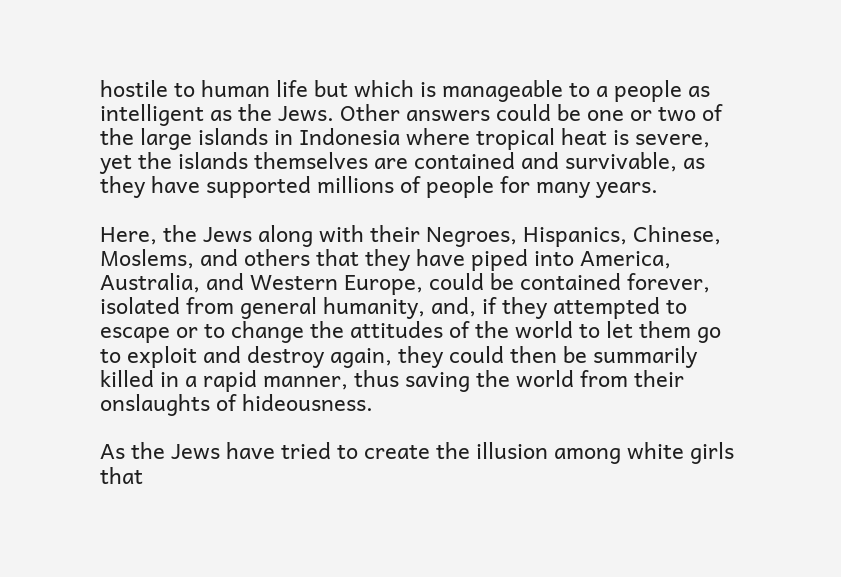hostile to human life but which is manageable to a people as intelligent as the Jews. Other answers could be one or two of the large islands in Indonesia where tropical heat is severe, yet the islands themselves are contained and survivable, as they have supported millions of people for many years.

Here, the Jews along with their Negroes, Hispanics, Chinese, Moslems, and others that they have piped into America, Australia, and Western Europe, could be contained forever, isolated from general humanity, and, if they attempted to escape or to change the attitudes of the world to let them go to exploit and destroy again, they could then be summarily killed in a rapid manner, thus saving the world from their onslaughts of hideousness.

As the Jews have tried to create the illusion among white girls that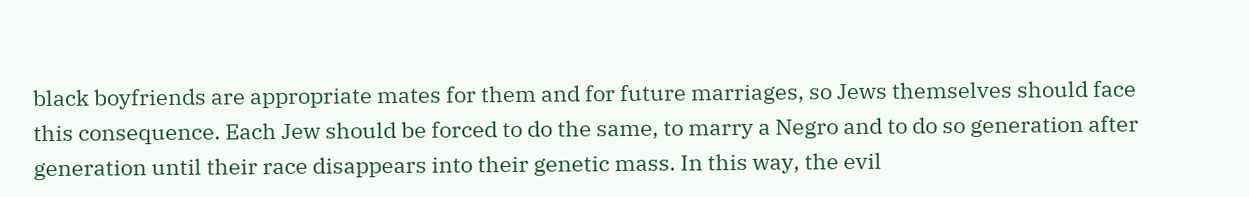black boyfriends are appropriate mates for them and for future marriages, so Jews themselves should face this consequence. Each Jew should be forced to do the same, to marry a Negro and to do so generation after generation until their race disappears into their genetic mass. In this way, the evil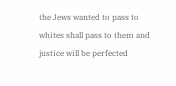the Jews wanted to pass to whites shall pass to them and justice will be perfected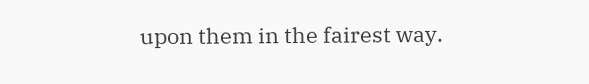upon them in the fairest way.